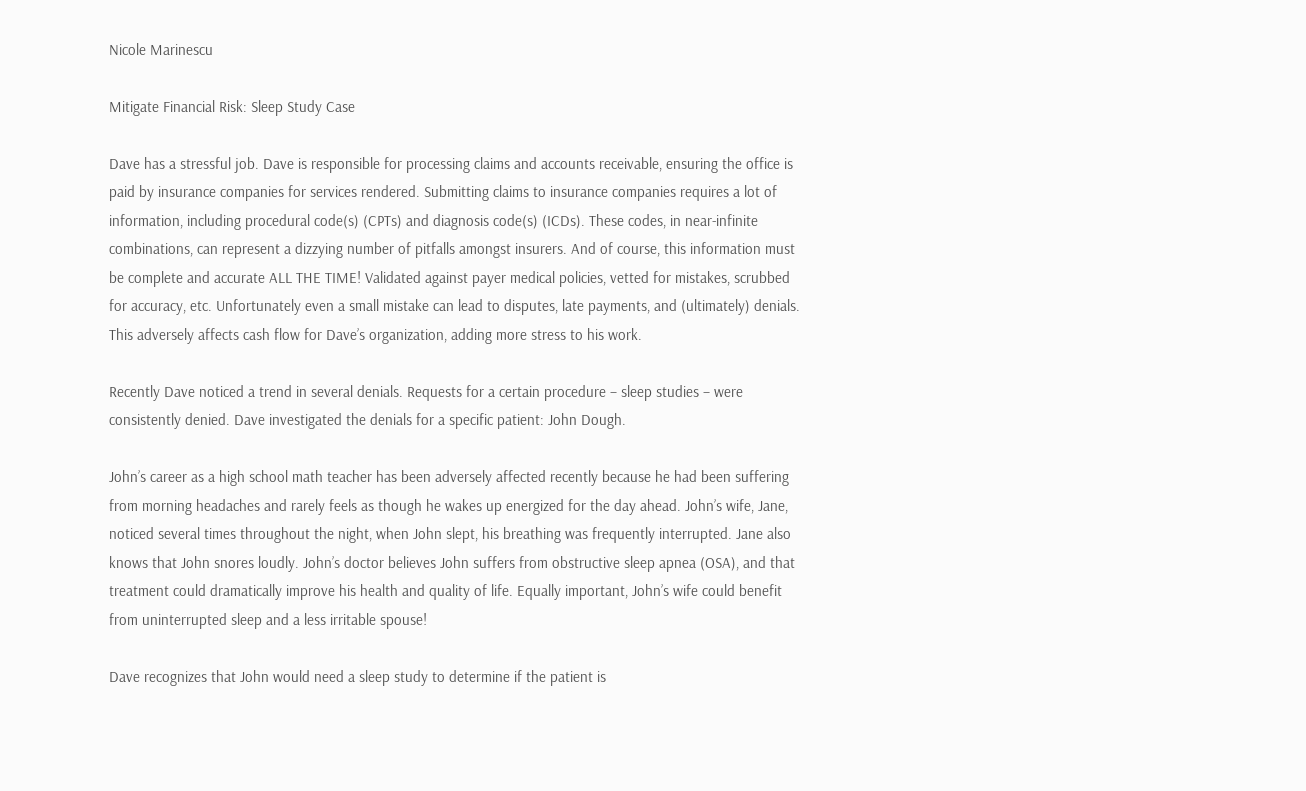Nicole Marinescu

Mitigate Financial Risk: Sleep Study Case

Dave has a stressful job. Dave is responsible for processing claims and accounts receivable, ensuring the office is paid by insurance companies for services rendered. Submitting claims to insurance companies requires a lot of information, including procedural code(s) (CPTs) and diagnosis code(s) (ICDs). These codes, in near-infinite combinations, can represent a dizzying number of pitfalls amongst insurers. And of course, this information must be complete and accurate ALL THE TIME! Validated against payer medical policies, vetted for mistakes, scrubbed for accuracy, etc. Unfortunately even a small mistake can lead to disputes, late payments, and (ultimately) denials. This adversely affects cash flow for Dave’s organization, adding more stress to his work.

Recently Dave noticed a trend in several denials. Requests for a certain procedure – sleep studies – were consistently denied. Dave investigated the denials for a specific patient: John Dough.

John’s career as a high school math teacher has been adversely affected recently because he had been suffering from morning headaches and rarely feels as though he wakes up energized for the day ahead. John’s wife, Jane, noticed several times throughout the night, when John slept, his breathing was frequently interrupted. Jane also knows that John snores loudly. John’s doctor believes John suffers from obstructive sleep apnea (OSA), and that treatment could dramatically improve his health and quality of life. Equally important, John’s wife could benefit from uninterrupted sleep and a less irritable spouse!

Dave recognizes that John would need a sleep study to determine if the patient is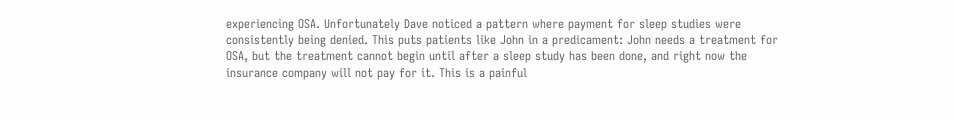experiencing OSA. Unfortunately Dave noticed a pattern where payment for sleep studies were consistently being denied. This puts patients like John in a predicament: John needs a treatment for OSA, but the treatment cannot begin until after a sleep study has been done, and right now the insurance company will not pay for it. This is a painful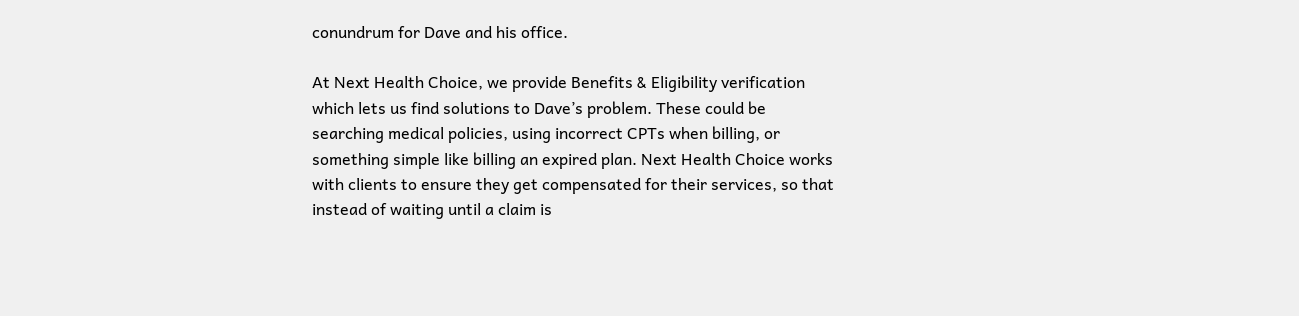conundrum for Dave and his office.

At Next Health Choice, we provide Benefits & Eligibility verification which lets us find solutions to Dave’s problem. These could be searching medical policies, using incorrect CPTs when billing, or something simple like billing an expired plan. Next Health Choice works with clients to ensure they get compensated for their services, so that instead of waiting until a claim is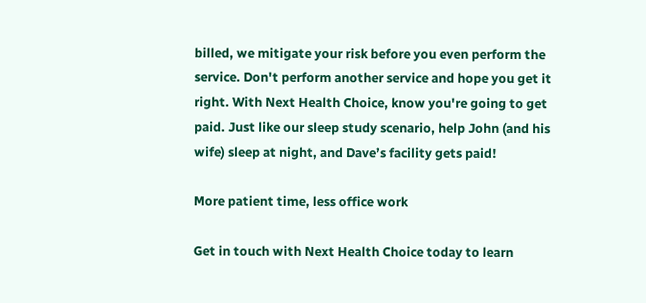billed, we mitigate your risk before you even perform the service. Don't perform another service and hope you get it right. With Next Health Choice, know you're going to get paid. Just like our sleep study scenario, help John (and his wife) sleep at night, and Dave’s facility gets paid!

More patient time, less office work

Get in touch with Next Health Choice today to learn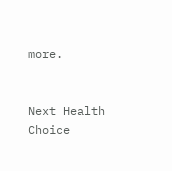more.


Next Health Choice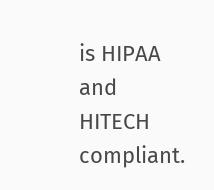is HIPAA and HITECH compliant.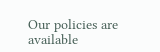Our policies are available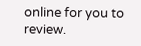online for you to review.